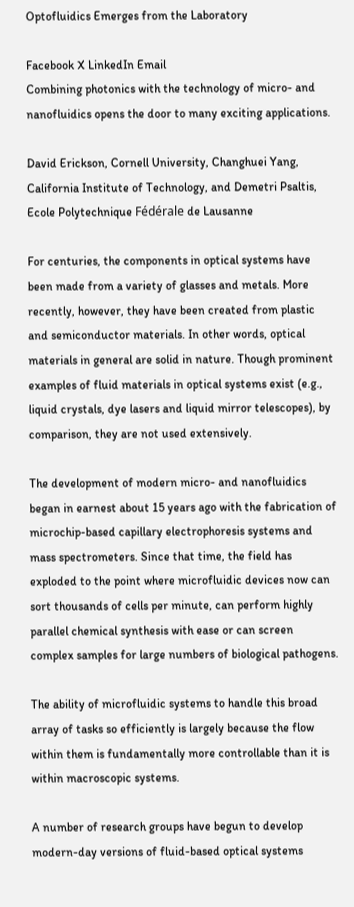Optofluidics Emerges from the Laboratory

Facebook X LinkedIn Email
Combining photonics with the technology of micro- and nanofluidics opens the door to many exciting applications.

David Erickson, Cornell University, Changhuei Yang, California Institute of Technology, and Demetri Psaltis, Ecole Polytechnique Fédérale de Lausanne

For centuries, the components in optical systems have been made from a variety of glasses and metals. More recently, however, they have been created from plastic and semiconductor materials. In other words, optical materials in general are solid in nature. Though prominent examples of fluid materials in optical systems exist (e.g., liquid crystals, dye lasers and liquid mirror telescopes), by comparison, they are not used extensively.

The development of modern micro- and nanofluidics began in earnest about 15 years ago with the fabrication of microchip-based capillary electrophoresis systems and mass spectrometers. Since that time, the field has exploded to the point where microfluidic devices now can sort thousands of cells per minute, can perform highly parallel chemical synthesis with ease or can screen complex samples for large numbers of biological pathogens.

The ability of microfluidic systems to handle this broad array of tasks so efficiently is largely because the flow within them is fundamentally more controllable than it is within macroscopic systems.

A number of research groups have begun to develop modern-day versions of fluid-based optical systems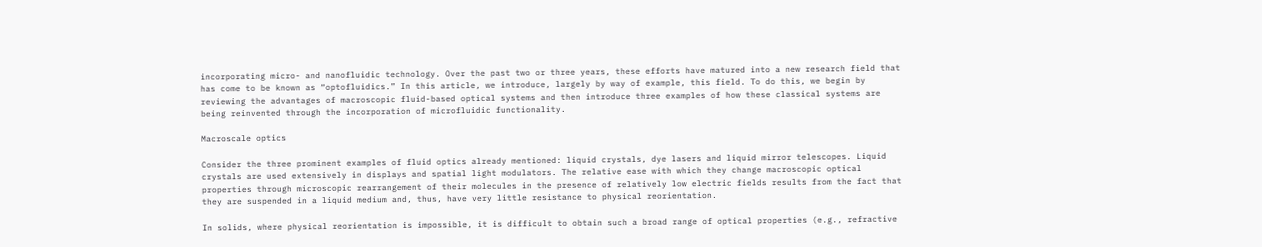incorporating micro- and nanofluidic technology. Over the past two or three years, these efforts have matured into a new research field that has come to be known as “optofluidics.” In this article, we introduce, largely by way of example, this field. To do this, we begin by reviewing the advantages of macroscopic fluid-based optical systems and then introduce three examples of how these classical systems are being reinvented through the incorporation of microfluidic functionality.

Macroscale optics

Consider the three prominent examples of fluid optics already mentioned: liquid crystals, dye lasers and liquid mirror telescopes. Liquid crystals are used extensively in displays and spatial light modulators. The relative ease with which they change macroscopic optical properties through microscopic rearrangement of their molecules in the presence of relatively low electric fields results from the fact that they are suspended in a liquid medium and, thus, have very little resistance to physical reorientation.

In solids, where physical reorientation is impossible, it is difficult to obtain such a broad range of optical properties (e.g., refractive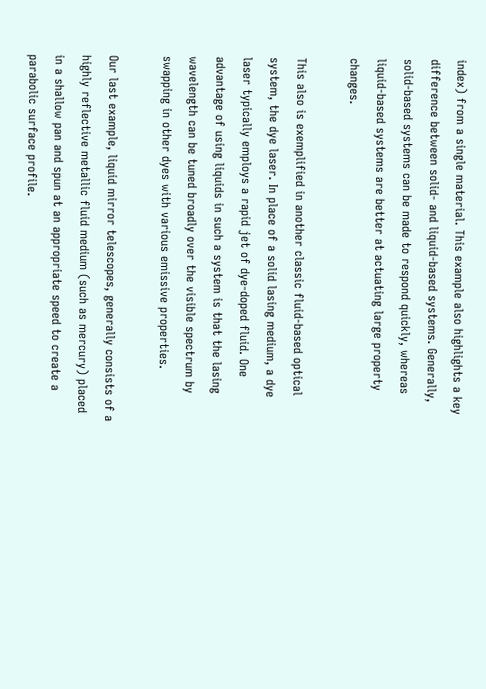index) from a single material. This example also highlights a key difference between solid- and liquid-based systems. Generally, solid-based systems can be made to respond quickly, whereas liquid-based systems are better at actuating large property changes.

This also is exemplified in another classic fluid-based optical system, the dye laser. In place of a solid lasing medium, a dye laser typically employs a rapid jet of dye-doped fluid. One advantage of using liquids in such a system is that the lasing wavelength can be tuned broadly over the visible spectrum by swapping in other dyes with various emissive properties.

Our last example, liquid mirror telescopes, generally consists of a highly reflective metallic fluid medium (such as mercury) placed in a shallow pan and spun at an appropriate speed to create a parabolic surface profile.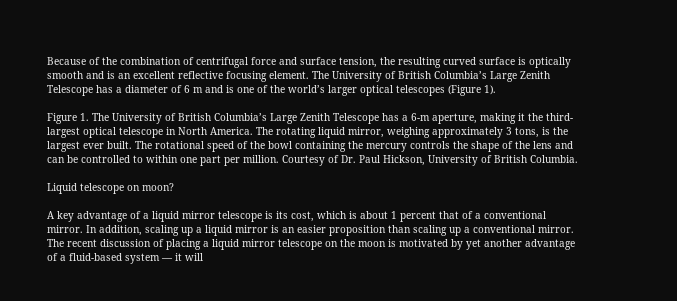Because of the combination of centrifugal force and surface tension, the resulting curved surface is optically smooth and is an excellent reflective focusing element. The University of British Columbia’s Large Zenith Telescope has a diameter of 6 m and is one of the world’s larger optical telescopes (Figure 1).

Figure 1. The University of British Columbia’s Large Zenith Telescope has a 6-m aperture, making it the third-largest optical telescope in North America. The rotating liquid mirror, weighing approximately 3 tons, is the largest ever built. The rotational speed of the bowl containing the mercury controls the shape of the lens and can be controlled to within one part per million. Courtesy of Dr. Paul Hickson, University of British Columbia.

Liquid telescope on moon?

A key advantage of a liquid mirror telescope is its cost, which is about 1 percent that of a conventional mirror. In addition, scaling up a liquid mirror is an easier proposition than scaling up a conventional mirror. The recent discussion of placing a liquid mirror telescope on the moon is motivated by yet another advantage of a fluid-based system — it will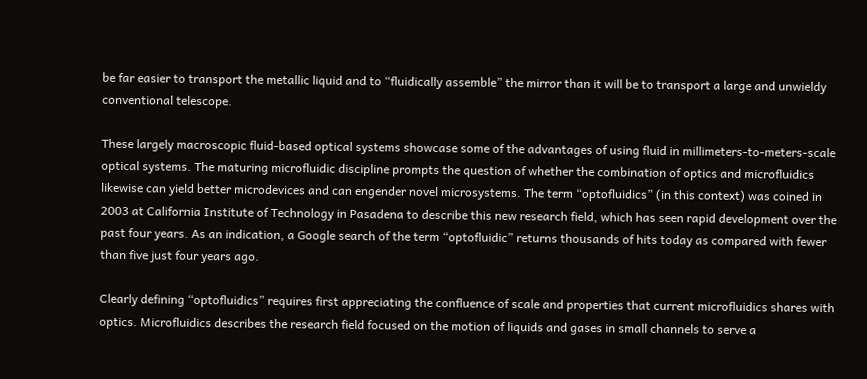be far easier to transport the metallic liquid and to “fluidically assemble” the mirror than it will be to transport a large and unwieldy conventional telescope.

These largely macroscopic fluid-based optical systems showcase some of the advantages of using fluid in millimeters-to-meters-scale optical systems. The maturing microfluidic discipline prompts the question of whether the combination of optics and microfluidics likewise can yield better microdevices and can engender novel microsystems. The term “optofluidics” (in this context) was coined in 2003 at California Institute of Technology in Pasadena to describe this new research field, which has seen rapid development over the past four years. As an indication, a Google search of the term “optofluidic” returns thousands of hits today as compared with fewer than five just four years ago.

Clearly defining “optofluidics” requires first appreciating the confluence of scale and properties that current microfluidics shares with optics. Microfluidics describes the research field focused on the motion of liquids and gases in small channels to serve a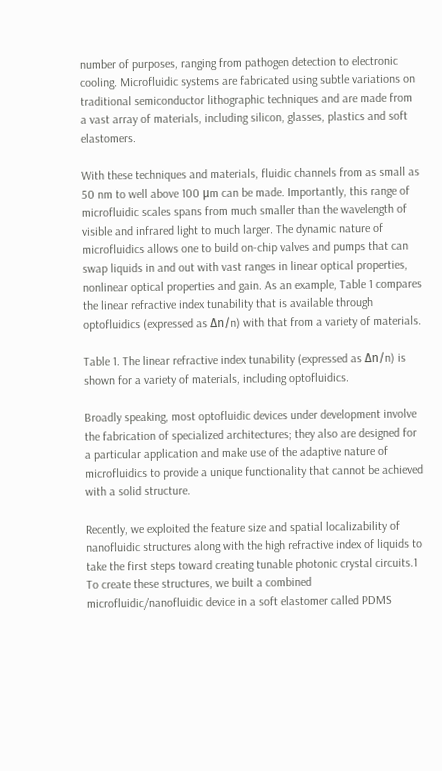number of purposes, ranging from pathogen detection to electronic cooling. Microfluidic systems are fabricated using subtle variations on traditional semiconductor lithographic techniques and are made from a vast array of materials, including silicon, glasses, plastics and soft elastomers.

With these techniques and materials, fluidic channels from as small as 50 nm to well above 100 μm can be made. Importantly, this range of microfluidic scales spans from much smaller than the wavelength of visible and infrared light to much larger. The dynamic nature of microfluidics allows one to build on-chip valves and pumps that can swap liquids in and out with vast ranges in linear optical properties, nonlinear optical properties and gain. As an example, Table 1 compares the linear refractive index tunability that is available through optofluidics (expressed as Δn/n) with that from a variety of materials.

Table 1. The linear refractive index tunability (expressed as Δn/n) is shown for a variety of materials, including optofluidics.

Broadly speaking, most optofluidic devices under development involve the fabrication of specialized architectures; they also are designed for a particular application and make use of the adaptive nature of microfluidics to provide a unique functionality that cannot be achieved with a solid structure.

Recently, we exploited the feature size and spatial localizability of nanofluidic structures along with the high refractive index of liquids to take the first steps toward creating tunable photonic crystal circuits.1 To create these structures, we built a combined microfluidic/nanofluidic device in a soft elastomer called PDMS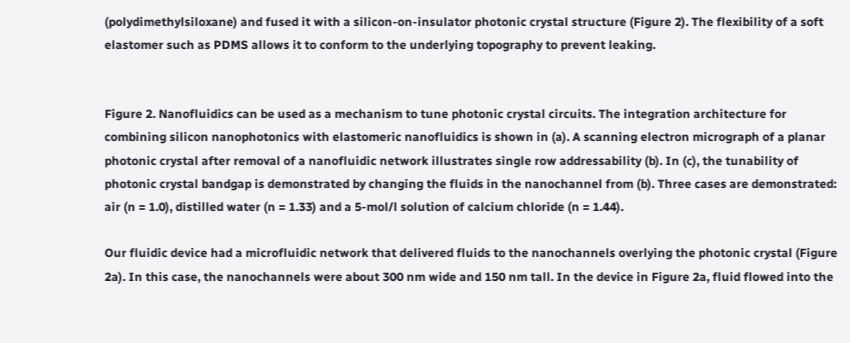(polydimethylsiloxane) and fused it with a silicon-on-insulator photonic crystal structure (Figure 2). The flexibility of a soft elastomer such as PDMS allows it to conform to the underlying topography to prevent leaking.


Figure 2. Nanofluidics can be used as a mechanism to tune photonic crystal circuits. The integration architecture for combining silicon nanophotonics with elastomeric nanofluidics is shown in (a). A scanning electron micrograph of a planar photonic crystal after removal of a nanofluidic network illustrates single row addressability (b). In (c), the tunability of photonic crystal bandgap is demonstrated by changing the fluids in the nanochannel from (b). Three cases are demonstrated: air (n = 1.0), distilled water (n = 1.33) and a 5-mol/l solution of calcium chloride (n = 1.44).

Our fluidic device had a microfluidic network that delivered fluids to the nanochannels overlying the photonic crystal (Figure 2a). In this case, the nanochannels were about 300 nm wide and 150 nm tall. In the device in Figure 2a, fluid flowed into the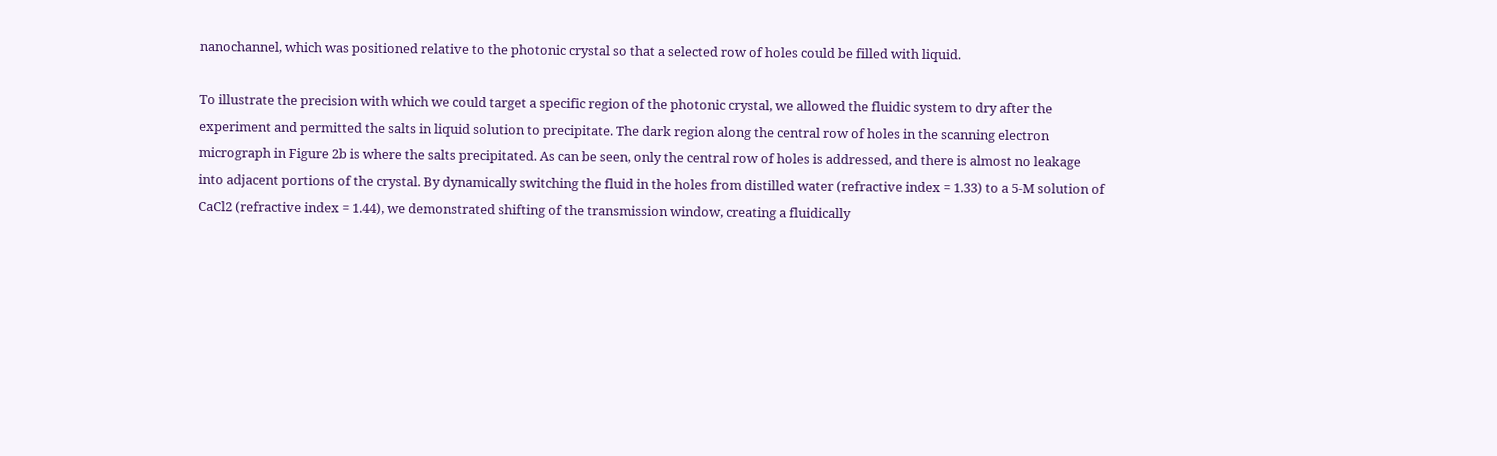nanochannel, which was positioned relative to the photonic crystal so that a selected row of holes could be filled with liquid.

To illustrate the precision with which we could target a specific region of the photonic crystal, we allowed the fluidic system to dry after the experiment and permitted the salts in liquid solution to precipitate. The dark region along the central row of holes in the scanning electron micrograph in Figure 2b is where the salts precipitated. As can be seen, only the central row of holes is addressed, and there is almost no leakage into adjacent portions of the crystal. By dynamically switching the fluid in the holes from distilled water (refractive index = 1.33) to a 5-M solution of CaCl2 (refractive index = 1.44), we demonstrated shifting of the transmission window, creating a fluidically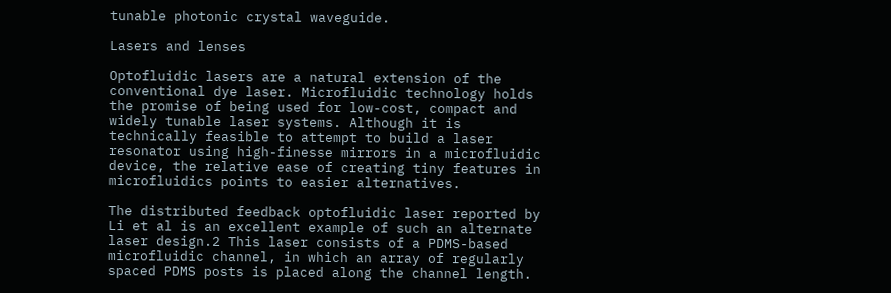tunable photonic crystal waveguide.

Lasers and lenses

Optofluidic lasers are a natural extension of the conventional dye laser. Microfluidic technology holds the promise of being used for low-cost, compact and widely tunable laser systems. Although it is technically feasible to attempt to build a laser resonator using high-finesse mirrors in a microfluidic device, the relative ease of creating tiny features in microfluidics points to easier alternatives.

The distributed feedback optofluidic laser reported by Li et al is an excellent example of such an alternate laser design.2 This laser consists of a PDMS-based microfluidic channel, in which an array of regularly spaced PDMS posts is placed along the channel length.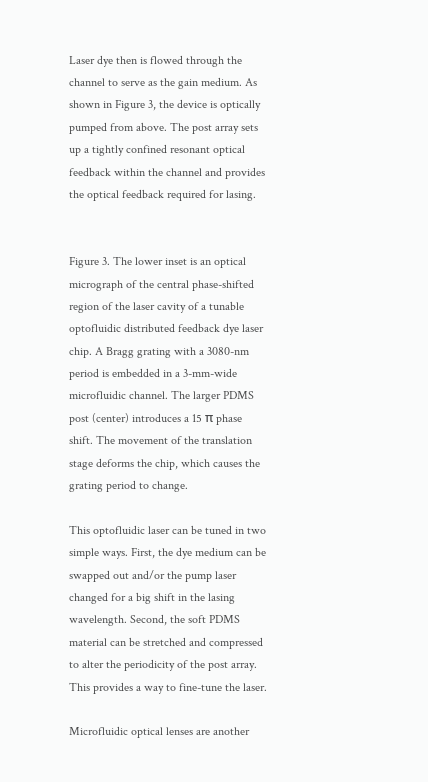Laser dye then is flowed through the channel to serve as the gain medium. As shown in Figure 3, the device is optically pumped from above. The post array sets up a tightly confined resonant optical feedback within the channel and provides the optical feedback required for lasing.


Figure 3. The lower inset is an optical micrograph of the central phase-shifted region of the laser cavity of a tunable optofluidic distributed feedback dye laser chip. A Bragg grating with a 3080-nm period is embedded in a 3-mm-wide microfluidic channel. The larger PDMS post (center) introduces a 15 π phase shift. The movement of the translation stage deforms the chip, which causes the grating period to change.

This optofluidic laser can be tuned in two simple ways. First, the dye medium can be swapped out and/or the pump laser changed for a big shift in the lasing wavelength. Second, the soft PDMS material can be stretched and compressed to alter the periodicity of the post array. This provides a way to fine-tune the laser.

Microfluidic optical lenses are another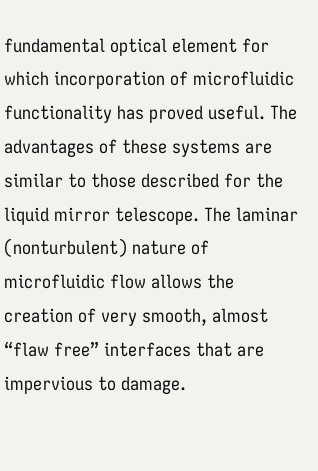fundamental optical element for which incorporation of microfluidic functionality has proved useful. The advantages of these systems are similar to those described for the liquid mirror telescope. The laminar (nonturbulent) nature of microfluidic flow allows the creation of very smooth, almost “flaw free” interfaces that are impervious to damage.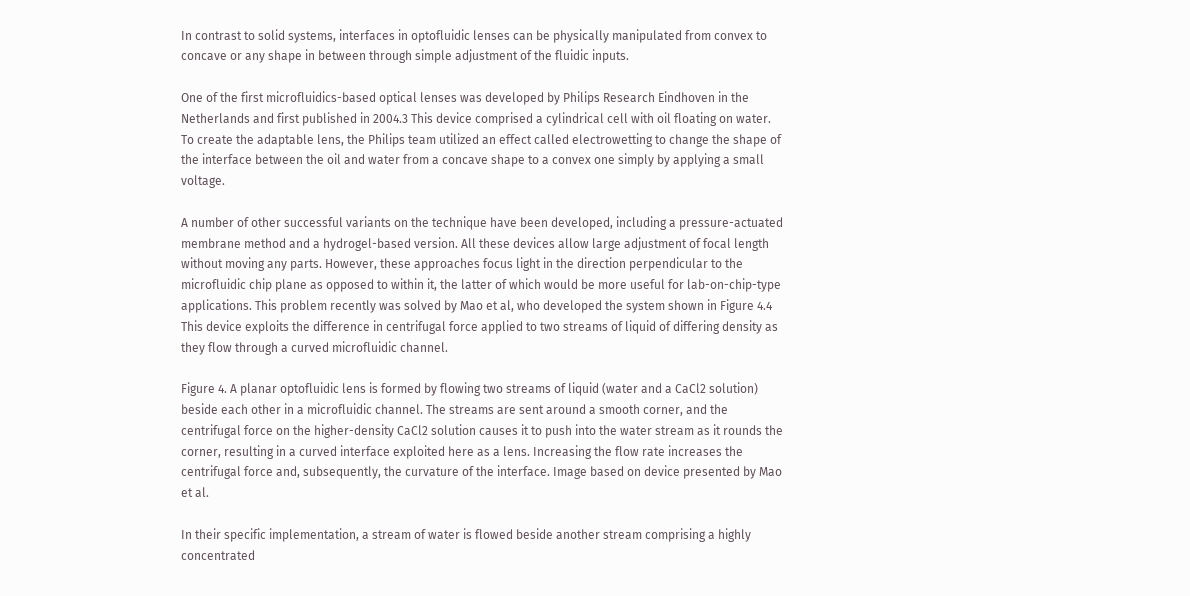In contrast to solid systems, interfaces in optofluidic lenses can be physically manipulated from convex to concave or any shape in between through simple adjustment of the fluidic inputs.

One of the first microfluidics-based optical lenses was developed by Philips Research Eindhoven in the Netherlands and first published in 2004.3 This device comprised a cylindrical cell with oil floating on water. To create the adaptable lens, the Philips team utilized an effect called electrowetting to change the shape of the interface between the oil and water from a concave shape to a convex one simply by applying a small voltage.

A number of other successful variants on the technique have been developed, including a pressure-actuated membrane method and a hydrogel-based version. All these devices allow large adjustment of focal length without moving any parts. However, these approaches focus light in the direction perpendicular to the microfluidic chip plane as opposed to within it, the latter of which would be more useful for lab-on-chip-type applications. This problem recently was solved by Mao et al, who developed the system shown in Figure 4.4 This device exploits the difference in centrifugal force applied to two streams of liquid of differing density as they flow through a curved microfluidic channel.

Figure 4. A planar optofluidic lens is formed by flowing two streams of liquid (water and a CaCl2 solution) beside each other in a microfluidic channel. The streams are sent around a smooth corner, and the centrifugal force on the higher-density CaCl2 solution causes it to push into the water stream as it rounds the corner, resulting in a curved interface exploited here as a lens. Increasing the flow rate increases the centrifugal force and, subsequently, the curvature of the interface. Image based on device presented by Mao et al.

In their specific implementation, a stream of water is flowed beside another stream comprising a highly concentrated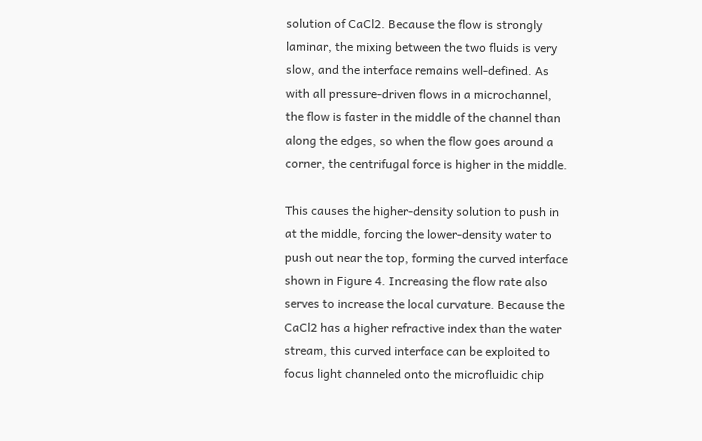solution of CaCl2. Because the flow is strongly laminar, the mixing between the two fluids is very slow, and the interface remains well-defined. As with all pressure-driven flows in a microchannel, the flow is faster in the middle of the channel than along the edges, so when the flow goes around a corner, the centrifugal force is higher in the middle.

This causes the higher-density solution to push in at the middle, forcing the lower-density water to push out near the top, forming the curved interface shown in Figure 4. Increasing the flow rate also serves to increase the local curvature. Because the CaCl2 has a higher refractive index than the water stream, this curved interface can be exploited to focus light channeled onto the microfluidic chip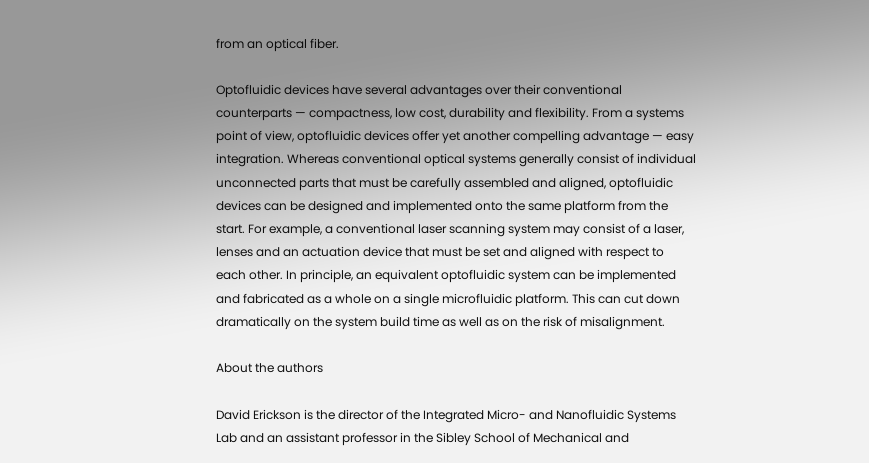from an optical fiber.

Optofluidic devices have several advantages over their conventional counterparts — compactness, low cost, durability and flexibility. From a systems point of view, optofluidic devices offer yet another compelling advantage — easy integration. Whereas conventional optical systems generally consist of individual unconnected parts that must be carefully assembled and aligned, optofluidic devices can be designed and implemented onto the same platform from the start. For example, a conventional laser scanning system may consist of a laser, lenses and an actuation device that must be set and aligned with respect to each other. In principle, an equivalent optofluidic system can be implemented and fabricated as a whole on a single microfluidic platform. This can cut down dramatically on the system build time as well as on the risk of misalignment.

About the authors

David Erickson is the director of the Integrated Micro- and Nanofluidic Systems Lab and an assistant professor in the Sibley School of Mechanical and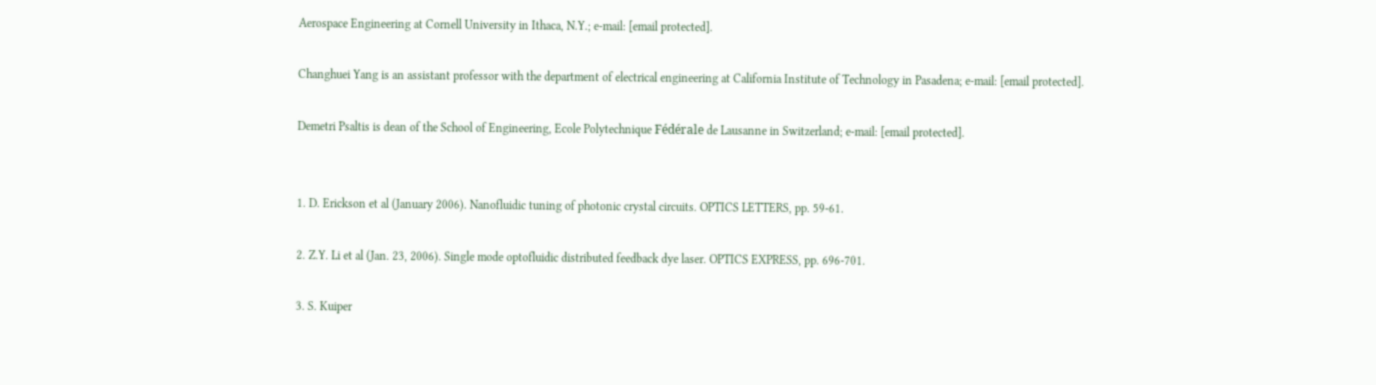Aerospace Engineering at Cornell University in Ithaca, N.Y.; e-mail: [email protected].

Changhuei Yang is an assistant professor with the department of electrical engineering at California Institute of Technology in Pasadena; e-mail: [email protected].

Demetri Psaltis is dean of the School of Engineering, Ecole Polytechnique Fédérale de Lausanne in Switzerland; e-mail: [email protected].


1. D. Erickson et al (January 2006). Nanofluidic tuning of photonic crystal circuits. OPTICS LETTERS, pp. 59-61.

2. Z.Y. Li et al (Jan. 23, 2006). Single mode optofluidic distributed feedback dye laser. OPTICS EXPRESS, pp. 696-701.

3. S. Kuiper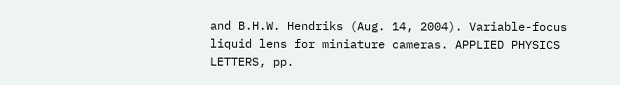and B.H.W. Hendriks (Aug. 14, 2004). Variable-focus liquid lens for miniature cameras. APPLIED PHYSICS LETTERS, pp.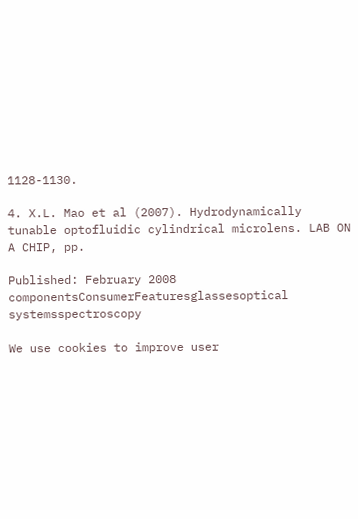1128-1130.

4. X.L. Mao et al (2007). Hydrodynamically tunable optofluidic cylindrical microlens. LAB ON A CHIP, pp.

Published: February 2008
componentsConsumerFeaturesglassesoptical systemsspectroscopy

We use cookies to improve user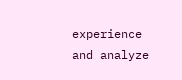experience and analyze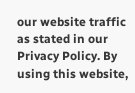our website traffic as stated in our Privacy Policy. By using this website,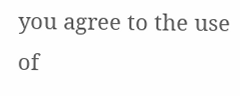you agree to the use of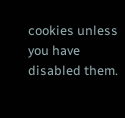cookies unless you have disabled them.